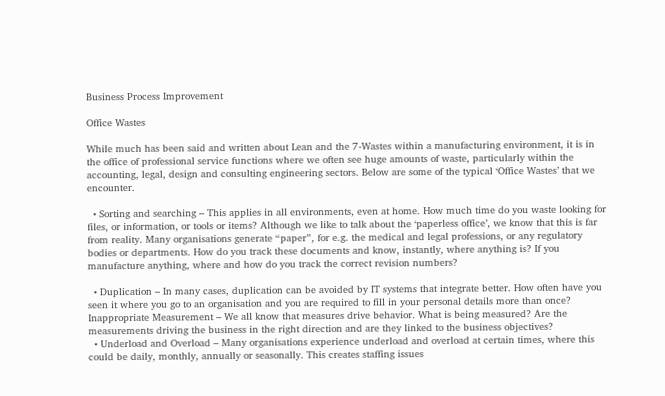Business Process Improvement

Office Wastes

While much has been said and written about Lean and the 7-Wastes within a manufacturing environment, it is in the office of professional service functions where we often see huge amounts of waste, particularly within the accounting, legal, design and consulting engineering sectors. Below are some of the typical ‘Office Wastes’ that we encounter.

  • Sorting and searching – This applies in all environments, even at home. How much time do you waste looking for files, or information, or tools or items? Although we like to talk about the ‘paperless office’, we know that this is far from reality. Many organisations generate “paper”, for e.g. the medical and legal professions, or any regulatory bodies or departments. How do you track these documents and know, instantly, where anything is? If you manufacture anything, where and how do you track the correct revision numbers?

  • Duplication – In many cases, duplication can be avoided by IT systems that integrate better. How often have you seen it where you go to an organisation and you are required to fill in your personal details more than once? Inappropriate Measurement – We all know that measures drive behavior. What is being measured? Are the measurements driving the business in the right direction and are they linked to the business objectives?
  • Underload and Overload – Many organisations experience underload and overload at certain times, where this could be daily, monthly, annually or seasonally. This creates staffing issues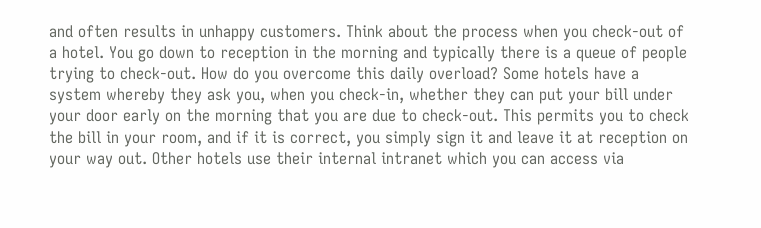and often results in unhappy customers. Think about the process when you check-out of a hotel. You go down to reception in the morning and typically there is a queue of people trying to check-out. How do you overcome this daily overload? Some hotels have a system whereby they ask you, when you check-in, whether they can put your bill under your door early on the morning that you are due to check-out. This permits you to check the bill in your room, and if it is correct, you simply sign it and leave it at reception on your way out. Other hotels use their internal intranet which you can access via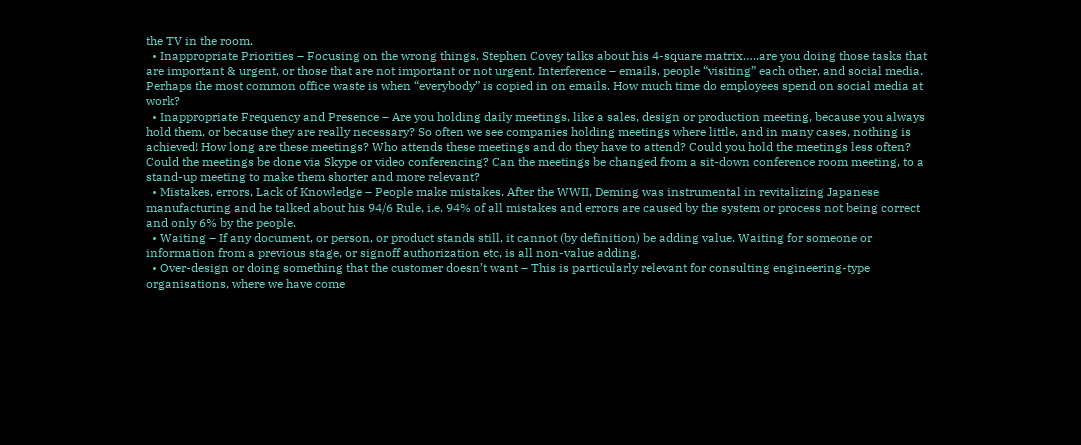the TV in the room.
  • Inappropriate Priorities – Focusing on the wrong things. Stephen Covey talks about his 4-square matrix…..are you doing those tasks that are important & urgent, or those that are not important or not urgent. Interference – emails, people “visiting” each other, and social media. Perhaps the most common office waste is when “everybody” is copied in on emails. How much time do employees spend on social media at work?
  • Inappropriate Frequency and Presence – Are you holding daily meetings, like a sales, design or production meeting, because you always hold them, or because they are really necessary? So often we see companies holding meetings where little, and in many cases, nothing is achieved! How long are these meetings? Who attends these meetings and do they have to attend? Could you hold the meetings less often? Could the meetings be done via Skype or video conferencing? Can the meetings be changed from a sit-down conference room meeting, to a stand-up meeting to make them shorter and more relevant?
  • Mistakes, errors, Lack of Knowledge – People make mistakes. After the WWII, Deming was instrumental in revitalizing Japanese manufacturing and he talked about his 94/6 Rule, i.e. 94% of all mistakes and errors are caused by the system or process not being correct and only 6% by the people.
  • Waiting – If any document, or person, or product stands still, it cannot (by definition) be adding value. Waiting for someone or information from a previous stage, or signoff authorization etc, is all non-value adding.
  • Over-design or doing something that the customer doesn’t want – This is particularly relevant for consulting engineering-type organisations, where we have come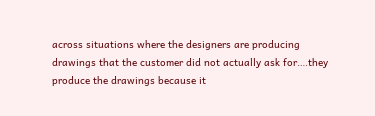across situations where the designers are producing drawings that the customer did not actually ask for….they produce the drawings because it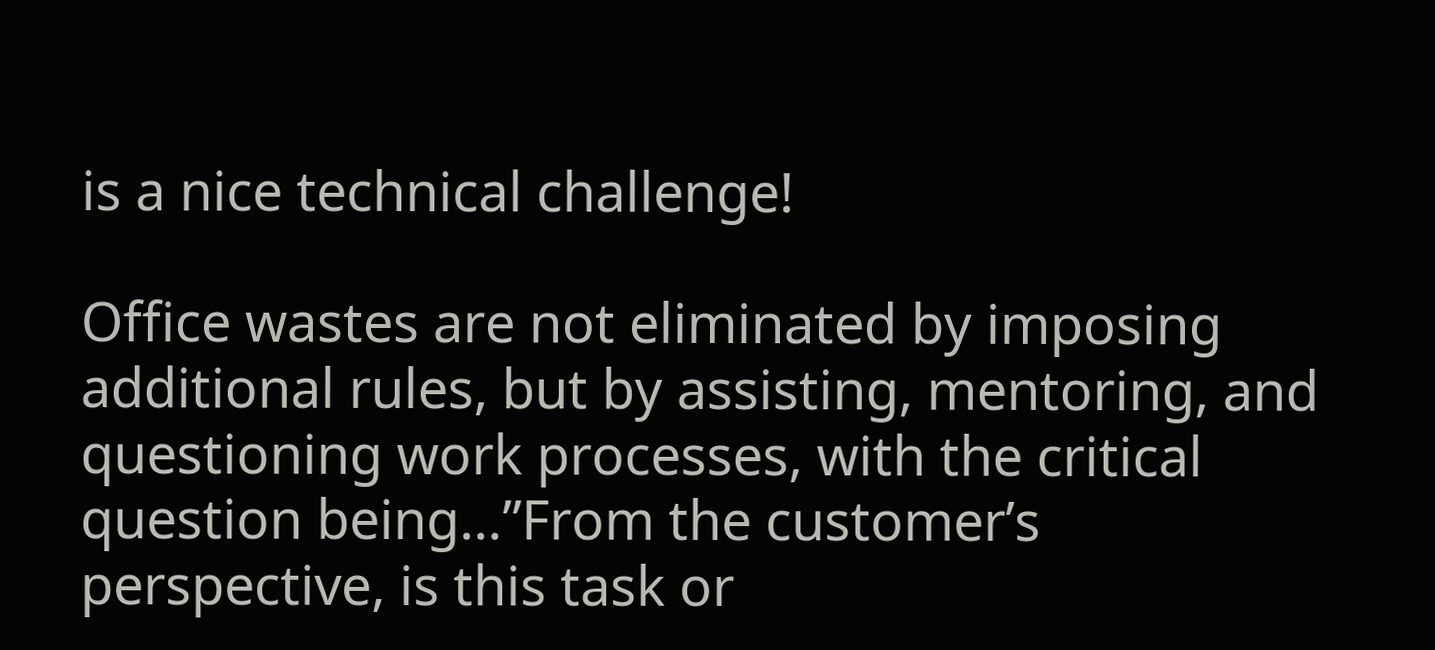is a nice technical challenge!

Office wastes are not eliminated by imposing additional rules, but by assisting, mentoring, and questioning work processes, with the critical question being…”From the customer’s perspective, is this task or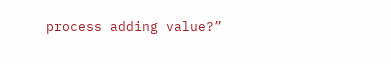process adding value?”